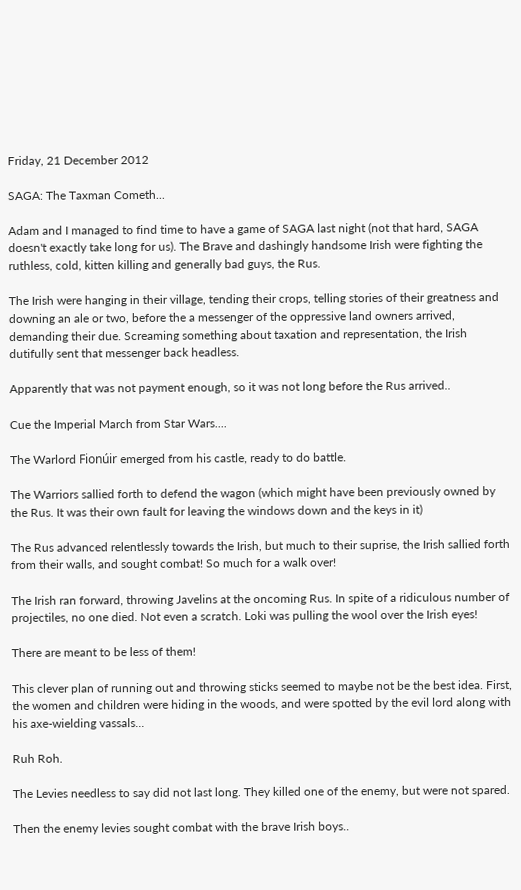Friday, 21 December 2012

SAGA: The Taxman Cometh...

Adam and I managed to find time to have a game of SAGA last night (not that hard, SAGA doesn't exactly take long for us). The Brave and dashingly handsome Irish were fighting the ruthless, cold, kitten killing and generally bad guys, the Rus.

The Irish were hanging in their village, tending their crops, telling stories of their greatness and downing an ale or two, before the a messenger of the oppressive land owners arrived, demanding their due. Screaming something about taxation and representation, the Irish dutifully sent that messenger back headless.

Apparently that was not payment enough, so it was not long before the Rus arrived..

Cue the Imperial March from Star Wars....

The Warlord Fionúir emerged from his castle, ready to do battle.

The Warriors sallied forth to defend the wagon (which might have been previously owned by the Rus. It was their own fault for leaving the windows down and the keys in it)

The Rus advanced relentlessly towards the Irish, but much to their suprise, the Irish sallied forth from their walls, and sought combat! So much for a walk over!

The Irish ran forward, throwing Javelins at the oncoming Rus. In spite of a ridiculous number of projectiles, no one died. Not even a scratch. Loki was pulling the wool over the Irish eyes!

There are meant to be less of them!

This clever plan of running out and throwing sticks seemed to maybe not be the best idea. First, the women and children were hiding in the woods, and were spotted by the evil lord along with his axe-wielding vassals...

Ruh Roh.

The Levies needless to say did not last long. They killed one of the enemy, but were not spared.

Then the enemy levies sought combat with the brave Irish boys..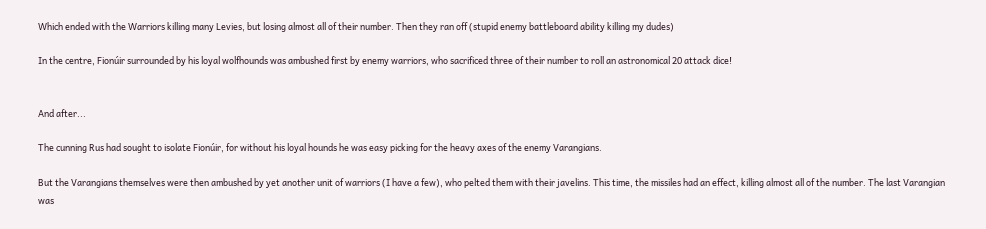Which ended with the Warriors killing many Levies, but losing almost all of their number. Then they ran off (stupid enemy battleboard ability killing my dudes)

In the centre, Fionúir surrounded by his loyal wolfhounds was ambushed first by enemy warriors, who sacrificed three of their number to roll an astronomical 20 attack dice!


And after...

The cunning Rus had sought to isolate Fionúir, for without his loyal hounds he was easy picking for the heavy axes of the enemy Varangians.

But the Varangians themselves were then ambushed by yet another unit of warriors (I have a few), who pelted them with their javelins. This time, the missiles had an effect, killing almost all of the number. The last Varangian was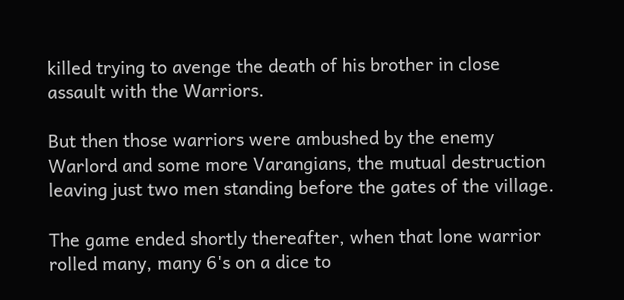killed trying to avenge the death of his brother in close assault with the Warriors.

But then those warriors were ambushed by the enemy Warlord and some more Varangians, the mutual destruction leaving just two men standing before the gates of the village.

The game ended shortly thereafter, when that lone warrior rolled many, many 6's on a dice to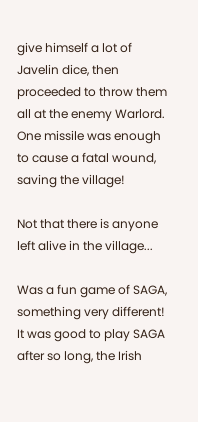give himself a lot of Javelin dice, then proceeded to throw them all at the enemy Warlord. One missile was enough to cause a fatal wound, saving the village!

Not that there is anyone left alive in the village...

Was a fun game of SAGA, something very different! It was good to play SAGA after so long, the Irish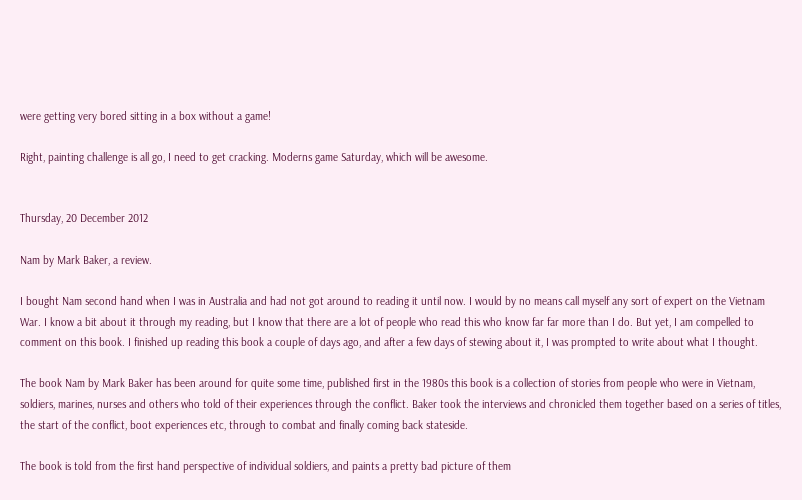were getting very bored sitting in a box without a game!

Right, painting challenge is all go, I need to get cracking. Moderns game Saturday, which will be awesome.


Thursday, 20 December 2012

Nam by Mark Baker, a review.

I bought Nam second hand when I was in Australia and had not got around to reading it until now. I would by no means call myself any sort of expert on the Vietnam War. I know a bit about it through my reading, but I know that there are a lot of people who read this who know far far more than I do. But yet, I am compelled to comment on this book. I finished up reading this book a couple of days ago, and after a few days of stewing about it, I was prompted to write about what I thought.

The book Nam by Mark Baker has been around for quite some time, published first in the 1980s this book is a collection of stories from people who were in Vietnam, soldiers, marines, nurses and others who told of their experiences through the conflict. Baker took the interviews and chronicled them together based on a series of titles, the start of the conflict, boot experiences etc, through to combat and finally coming back stateside.

The book is told from the first hand perspective of individual soldiers, and paints a pretty bad picture of them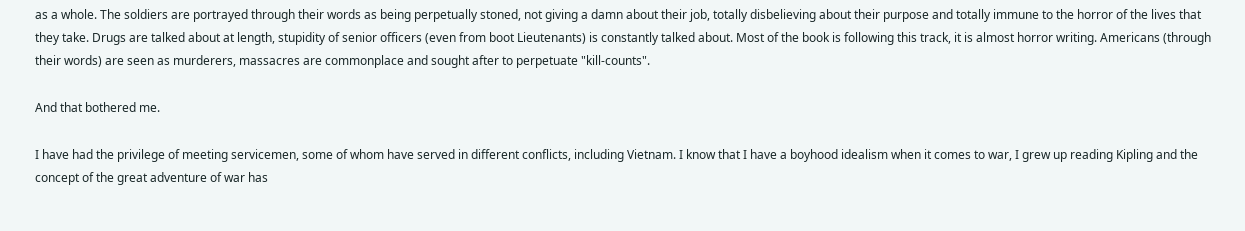as a whole. The soldiers are portrayed through their words as being perpetually stoned, not giving a damn about their job, totally disbelieving about their purpose and totally immune to the horror of the lives that they take. Drugs are talked about at length, stupidity of senior officers (even from boot Lieutenants) is constantly talked about. Most of the book is following this track, it is almost horror writing. Americans (through their words) are seen as murderers, massacres are commonplace and sought after to perpetuate "kill-counts".

And that bothered me.

I have had the privilege of meeting servicemen, some of whom have served in different conflicts, including Vietnam. I know that I have a boyhood idealism when it comes to war, I grew up reading Kipling and the concept of the great adventure of war has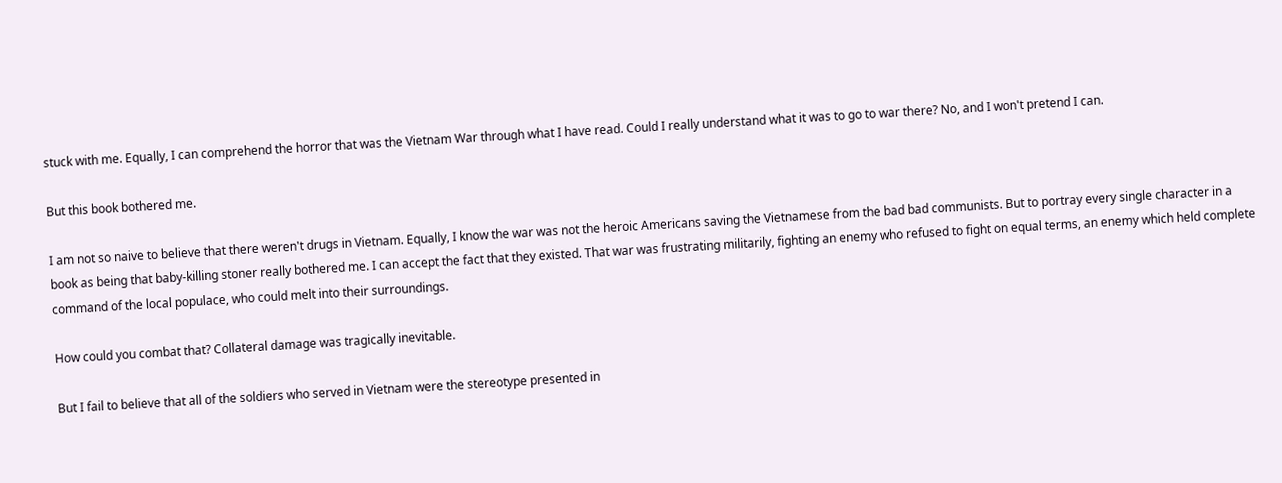stuck with me. Equally, I can comprehend the horror that was the Vietnam War through what I have read. Could I really understand what it was to go to war there? No, and I won't pretend I can.

But this book bothered me.

I am not so naive to believe that there weren't drugs in Vietnam. Equally, I know the war was not the heroic Americans saving the Vietnamese from the bad bad communists. But to portray every single character in a book as being that baby-killing stoner really bothered me. I can accept the fact that they existed. That war was frustrating militarily, fighting an enemy who refused to fight on equal terms, an enemy which held complete command of the local populace, who could melt into their surroundings.

How could you combat that? Collateral damage was tragically inevitable.

But I fail to believe that all of the soldiers who served in Vietnam were the stereotype presented in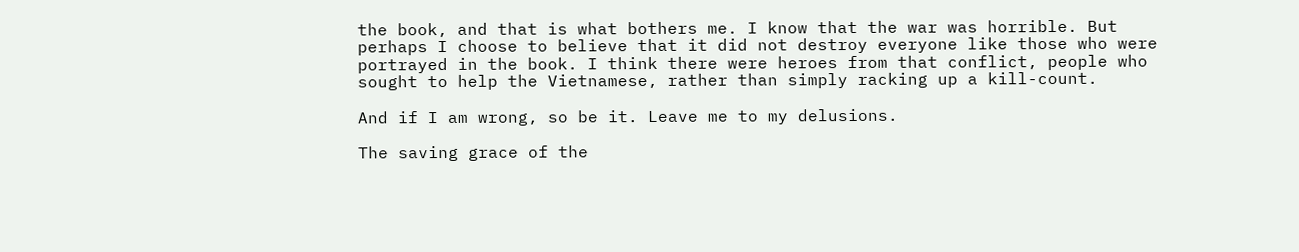the book, and that is what bothers me. I know that the war was horrible. But perhaps I choose to believe that it did not destroy everyone like those who were portrayed in the book. I think there were heroes from that conflict, people who sought to help the Vietnamese, rather than simply racking up a kill-count.

And if I am wrong, so be it. Leave me to my delusions.

The saving grace of the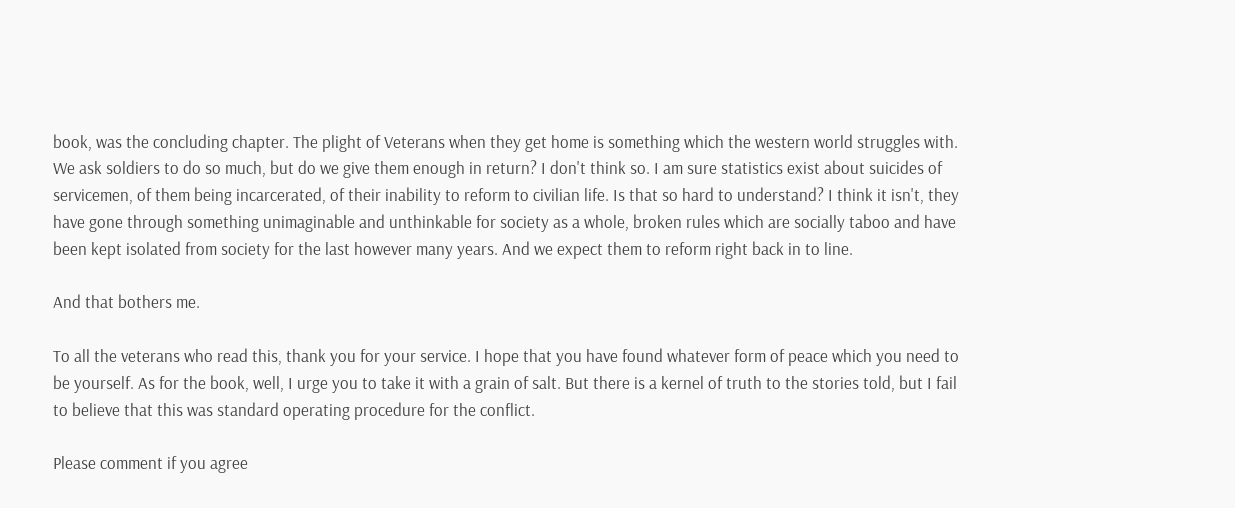book, was the concluding chapter. The plight of Veterans when they get home is something which the western world struggles with. We ask soldiers to do so much, but do we give them enough in return? I don't think so. I am sure statistics exist about suicides of servicemen, of them being incarcerated, of their inability to reform to civilian life. Is that so hard to understand? I think it isn't, they have gone through something unimaginable and unthinkable for society as a whole, broken rules which are socially taboo and have been kept isolated from society for the last however many years. And we expect them to reform right back in to line.

And that bothers me.

To all the veterans who read this, thank you for your service. I hope that you have found whatever form of peace which you need to be yourself. As for the book, well, I urge you to take it with a grain of salt. But there is a kernel of truth to the stories told, but I fail to believe that this was standard operating procedure for the conflict.

Please comment if you agree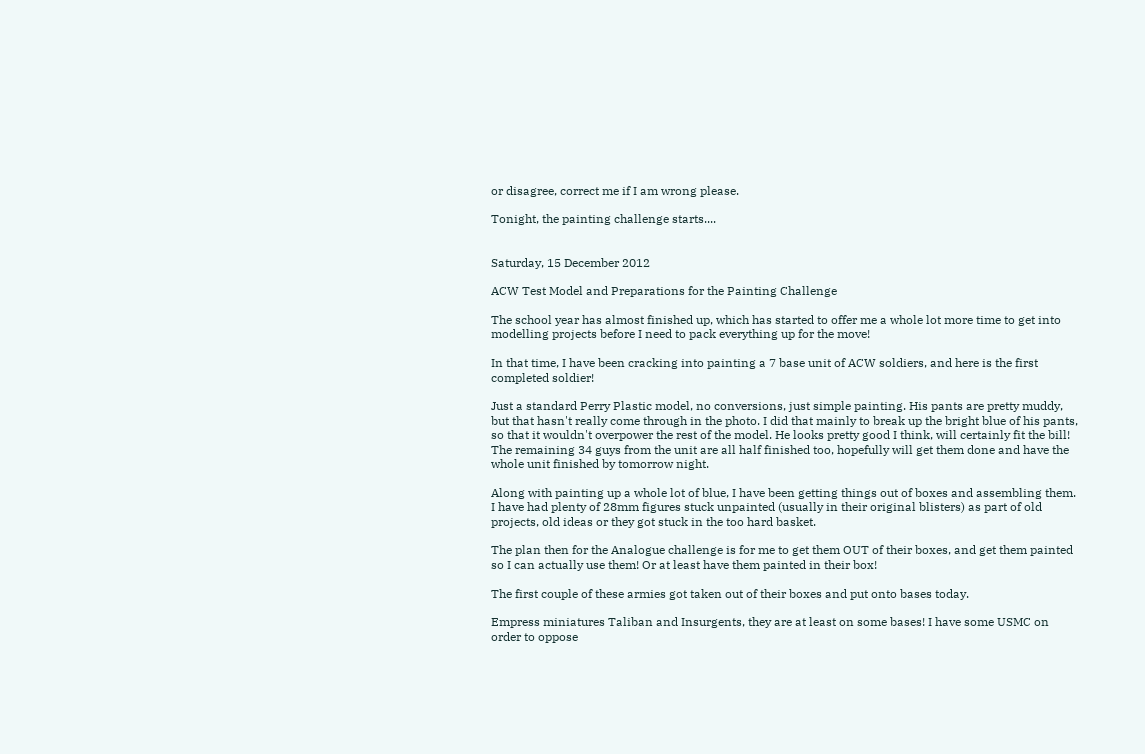or disagree, correct me if I am wrong please.

Tonight, the painting challenge starts....


Saturday, 15 December 2012

ACW Test Model and Preparations for the Painting Challenge

The school year has almost finished up, which has started to offer me a whole lot more time to get into modelling projects before I need to pack everything up for the move!

In that time, I have been cracking into painting a 7 base unit of ACW soldiers, and here is the first completed soldier!

Just a standard Perry Plastic model, no conversions, just simple painting. His pants are pretty muddy, but that hasn't really come through in the photo. I did that mainly to break up the bright blue of his pants, so that it wouldn't overpower the rest of the model. He looks pretty good I think, will certainly fit the bill! The remaining 34 guys from the unit are all half finished too, hopefully will get them done and have the whole unit finished by tomorrow night.

Along with painting up a whole lot of blue, I have been getting things out of boxes and assembling them. I have had plenty of 28mm figures stuck unpainted (usually in their original blisters) as part of old projects, old ideas or they got stuck in the too hard basket.

The plan then for the Analogue challenge is for me to get them OUT of their boxes, and get them painted so I can actually use them! Or at least have them painted in their box!

The first couple of these armies got taken out of their boxes and put onto bases today.

Empress miniatures Taliban and Insurgents, they are at least on some bases! I have some USMC on order to oppose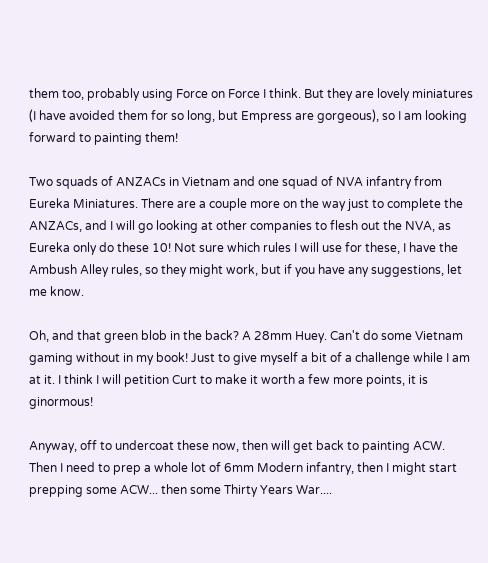them too, probably using Force on Force I think. But they are lovely miniatures (I have avoided them for so long, but Empress are gorgeous), so I am looking forward to painting them!

Two squads of ANZACs in Vietnam and one squad of NVA infantry from Eureka Miniatures. There are a couple more on the way just to complete the ANZACs, and I will go looking at other companies to flesh out the NVA, as Eureka only do these 10! Not sure which rules I will use for these, I have the Ambush Alley rules, so they might work, but if you have any suggestions, let me know.

Oh, and that green blob in the back? A 28mm Huey. Can't do some Vietnam gaming without in my book! Just to give myself a bit of a challenge while I am at it. I think I will petition Curt to make it worth a few more points, it is ginormous!

Anyway, off to undercoat these now, then will get back to painting ACW. Then I need to prep a whole lot of 6mm Modern infantry, then I might start prepping some ACW... then some Thirty Years War....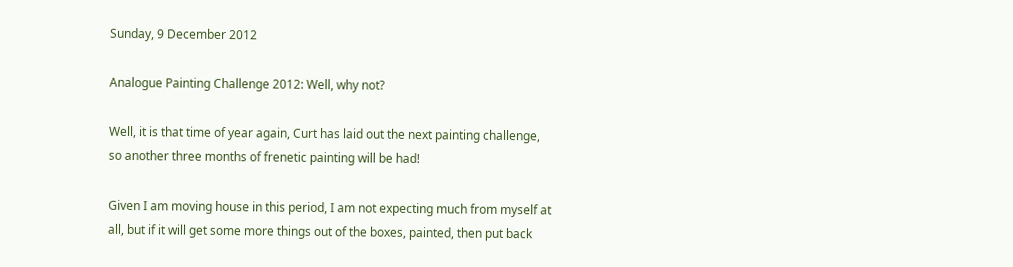Sunday, 9 December 2012

Analogue Painting Challenge 2012: Well, why not?

Well, it is that time of year again, Curt has laid out the next painting challenge, so another three months of frenetic painting will be had!

Given I am moving house in this period, I am not expecting much from myself at all, but if it will get some more things out of the boxes, painted, then put back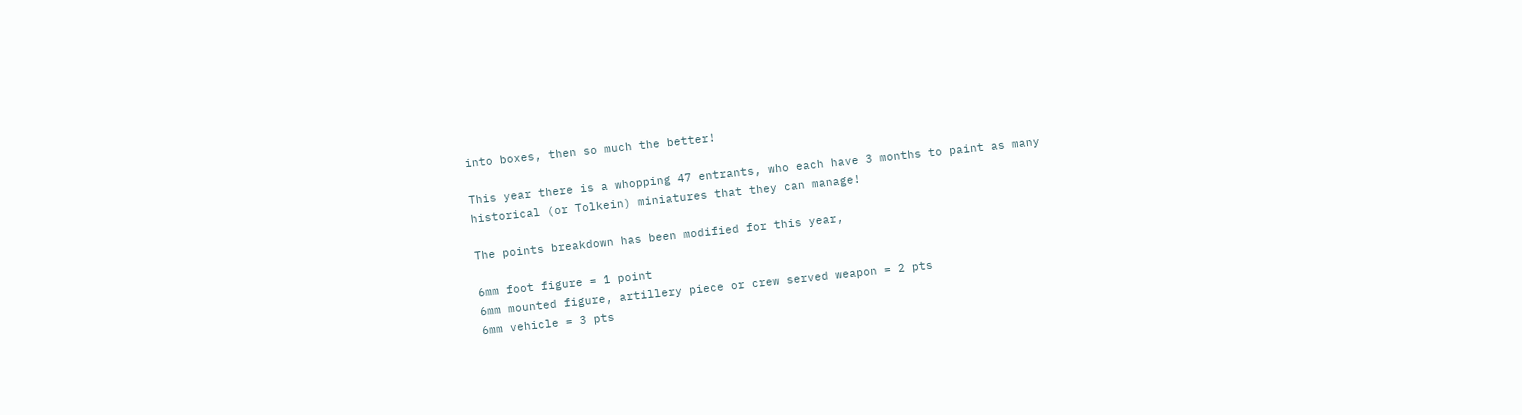into boxes, then so much the better!

This year there is a whopping 47 entrants, who each have 3 months to paint as many historical (or Tolkein) miniatures that they can manage!

The points breakdown has been modified for this year,

6mm foot figure = 1 point
6mm mounted figure, artillery piece or crew served weapon = 2 pts
6mm vehicle = 3 pts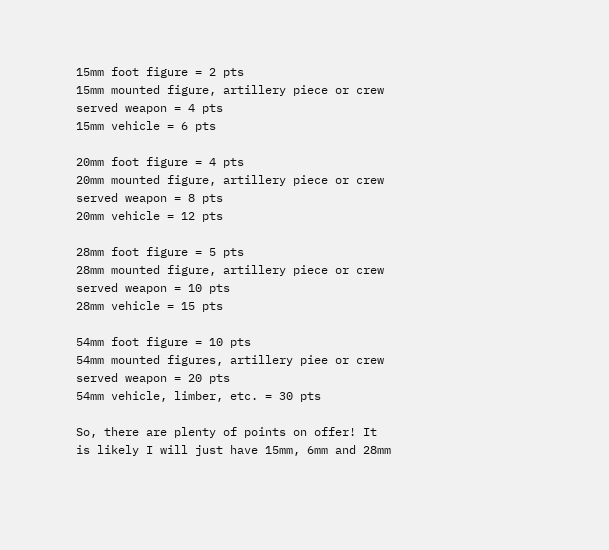15mm foot figure = 2 pts
15mm mounted figure, artillery piece or crew served weapon = 4 pts
15mm vehicle = 6 pts

20mm foot figure = 4 pts
20mm mounted figure, artillery piece or crew served weapon = 8 pts
20mm vehicle = 12 pts

28mm foot figure = 5 pts
28mm mounted figure, artillery piece or crew served weapon = 10 pts
28mm vehicle = 15 pts

54mm foot figure = 10 pts
54mm mounted figures, artillery piee or crew served weapon = 20 pts
54mm vehicle, limber, etc. = 30 pts

So, there are plenty of points on offer! It is likely I will just have 15mm, 6mm and 28mm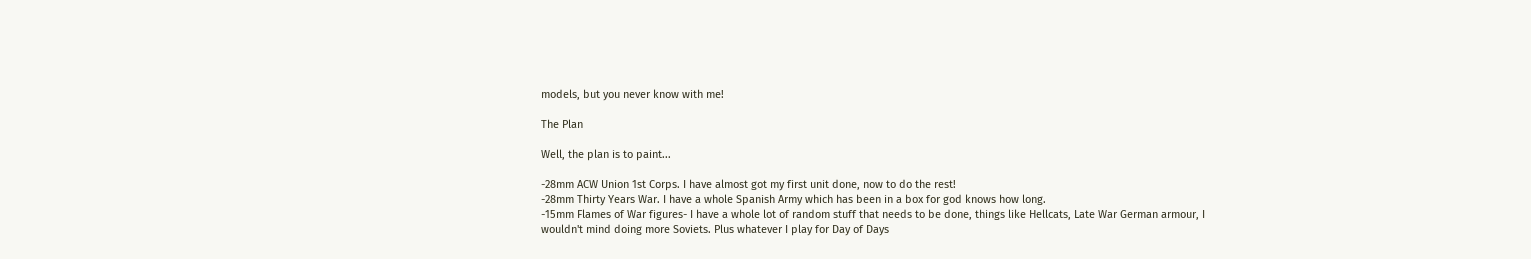models, but you never know with me!

The Plan

Well, the plan is to paint...

-28mm ACW Union 1st Corps. I have almost got my first unit done, now to do the rest!
-28mm Thirty Years War. I have a whole Spanish Army which has been in a box for god knows how long.
-15mm Flames of War figures- I have a whole lot of random stuff that needs to be done, things like Hellcats, Late War German armour, I wouldn't mind doing more Soviets. Plus whatever I play for Day of Days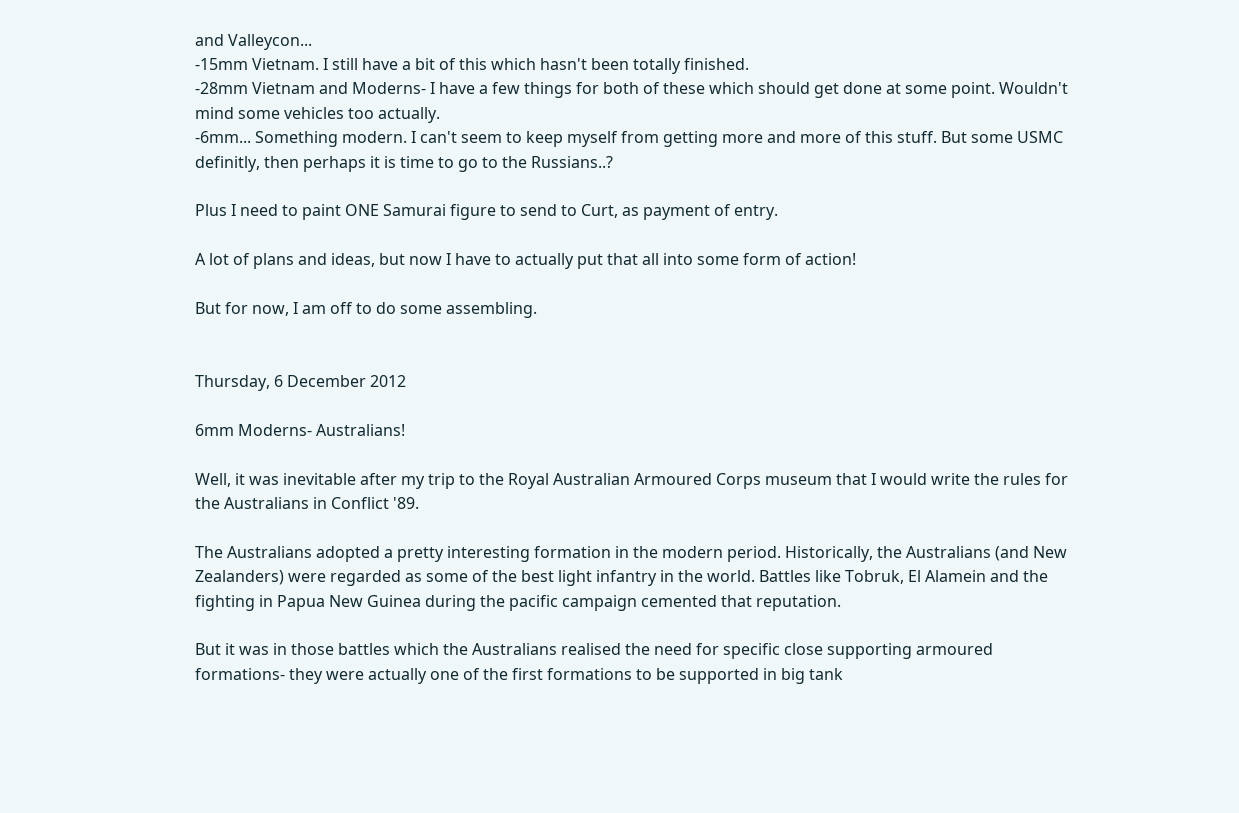and Valleycon...
-15mm Vietnam. I still have a bit of this which hasn't been totally finished.
-28mm Vietnam and Moderns- I have a few things for both of these which should get done at some point. Wouldn't mind some vehicles too actually.
-6mm... Something modern. I can't seem to keep myself from getting more and more of this stuff. But some USMC definitly, then perhaps it is time to go to the Russians..?

Plus I need to paint ONE Samurai figure to send to Curt, as payment of entry.

A lot of plans and ideas, but now I have to actually put that all into some form of action!

But for now, I am off to do some assembling.


Thursday, 6 December 2012

6mm Moderns- Australians!

Well, it was inevitable after my trip to the Royal Australian Armoured Corps museum that I would write the rules for the Australians in Conflict '89.

The Australians adopted a pretty interesting formation in the modern period. Historically, the Australians (and New Zealanders) were regarded as some of the best light infantry in the world. Battles like Tobruk, El Alamein and the fighting in Papua New Guinea during the pacific campaign cemented that reputation.

But it was in those battles which the Australians realised the need for specific close supporting armoured formations- they were actually one of the first formations to be supported in big tank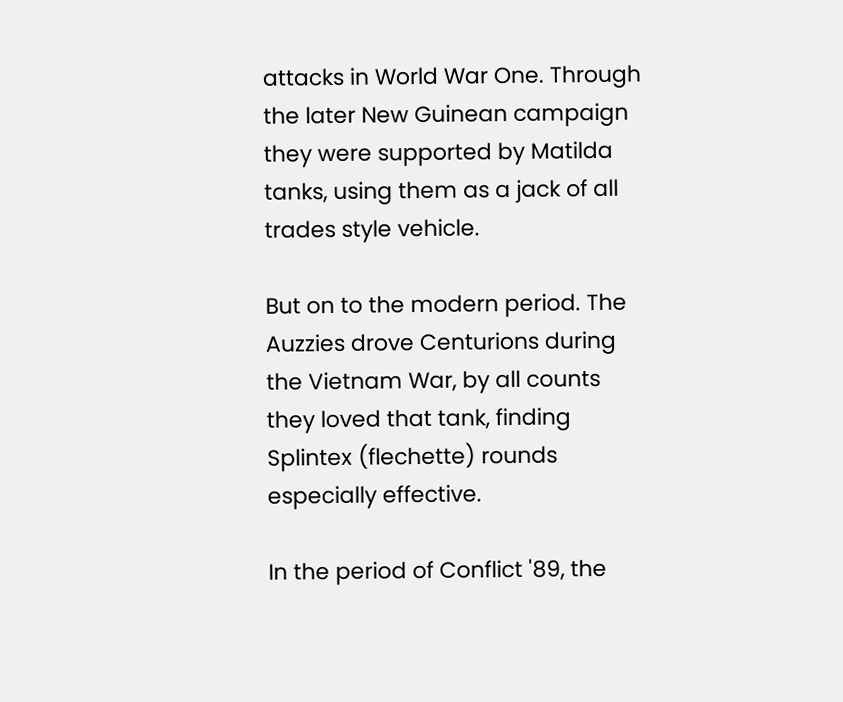attacks in World War One. Through the later New Guinean campaign they were supported by Matilda tanks, using them as a jack of all trades style vehicle.

But on to the modern period. The Auzzies drove Centurions during the Vietnam War, by all counts they loved that tank, finding Splintex (flechette) rounds especially effective.

In the period of Conflict '89, the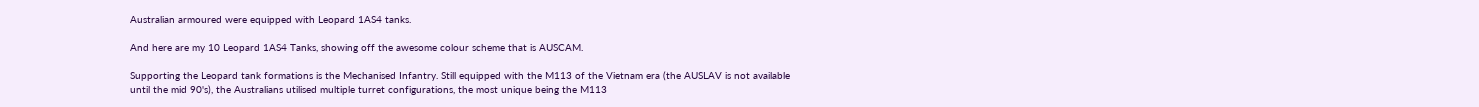Australian armoured were equipped with Leopard 1AS4 tanks.

And here are my 10 Leopard 1AS4 Tanks, showing off the awesome colour scheme that is AUSCAM.

Supporting the Leopard tank formations is the Mechanised Infantry. Still equipped with the M113 of the Vietnam era (the AUSLAV is not available until the mid 90's), the Australians utilised multiple turret configurations, the most unique being the M113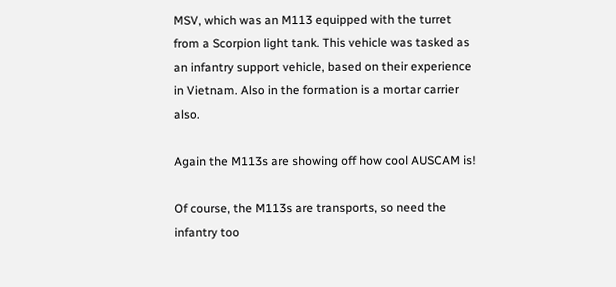MSV, which was an M113 equipped with the turret from a Scorpion light tank. This vehicle was tasked as an infantry support vehicle, based on their experience in Vietnam. Also in the formation is a mortar carrier also.

Again the M113s are showing off how cool AUSCAM is!

Of course, the M113s are transports, so need the infantry too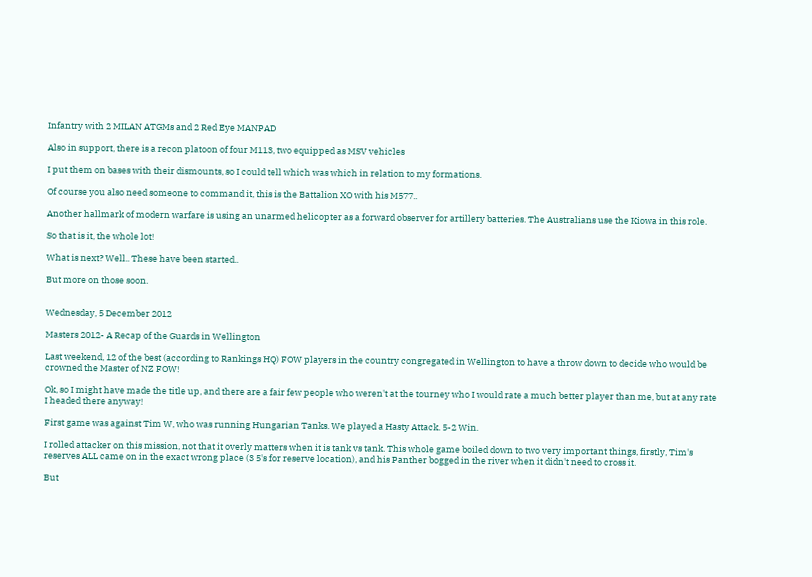Infantry with 2 MILAN ATGMs and 2 Red Eye MANPAD

Also in support, there is a recon platoon of four M113, two equipped as MSV vehicles

I put them on bases with their dismounts, so I could tell which was which in relation to my formations.

Of course you also need someone to command it, this is the Battalion XO with his M577..

Another hallmark of modern warfare is using an unarmed helicopter as a forward observer for artillery batteries. The Australians use the Kiowa in this role.

So that is it, the whole lot!

What is next? Well.. These have been started..

But more on those soon.


Wednesday, 5 December 2012

Masters 2012- A Recap of the Guards in Wellington

Last weekend, 12 of the best (according to Rankings HQ) FOW players in the country congregated in Wellington to have a throw down to decide who would be crowned the Master of NZ FOW!

Ok, so I might have made the title up, and there are a fair few people who weren't at the tourney who I would rate a much better player than me, but at any rate I headed there anyway!

First game was against Tim W, who was running Hungarian Tanks. We played a Hasty Attack. 5-2 Win.

I rolled attacker on this mission, not that it overly matters when it is tank vs tank. This whole game boiled down to two very important things, firstly, Tim's reserves ALL came on in the exact wrong place (3 5's for reserve location), and his Panther bogged in the river when it didn't need to cross it.

But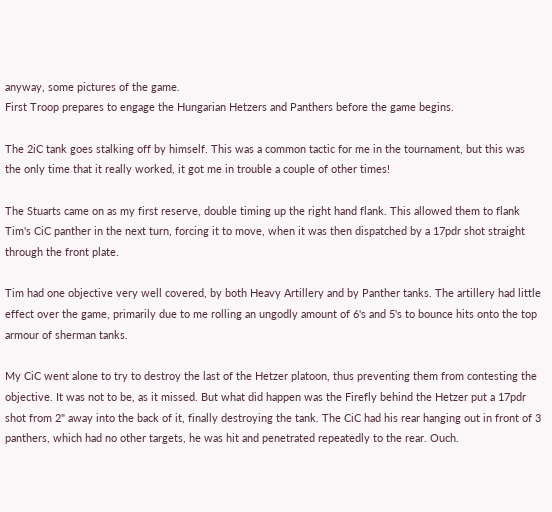anyway, some pictures of the game.
First Troop prepares to engage the Hungarian Hetzers and Panthers before the game begins.

The 2iC tank goes stalking off by himself. This was a common tactic for me in the tournament, but this was the only time that it really worked, it got me in trouble a couple of other times!

The Stuarts came on as my first reserve, double timing up the right hand flank. This allowed them to flank Tim's CiC panther in the next turn, forcing it to move, when it was then dispatched by a 17pdr shot straight through the front plate.

Tim had one objective very well covered, by both Heavy Artillery and by Panther tanks. The artillery had little effect over the game, primarily due to me rolling an ungodly amount of 6's and 5's to bounce hits onto the top armour of sherman tanks.

My CiC went alone to try to destroy the last of the Hetzer platoon, thus preventing them from contesting the objective. It was not to be, as it missed. But what did happen was the Firefly behind the Hetzer put a 17pdr shot from 2" away into the back of it, finally destroying the tank. The CiC had his rear hanging out in front of 3 panthers, which had no other targets, he was hit and penetrated repeatedly to the rear. Ouch.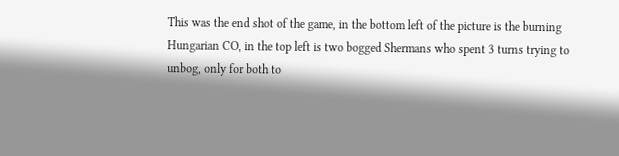This was the end shot of the game, in the bottom left of the picture is the burning Hungarian CO, in the top left is two bogged Shermans who spent 3 turns trying to unbog, only for both to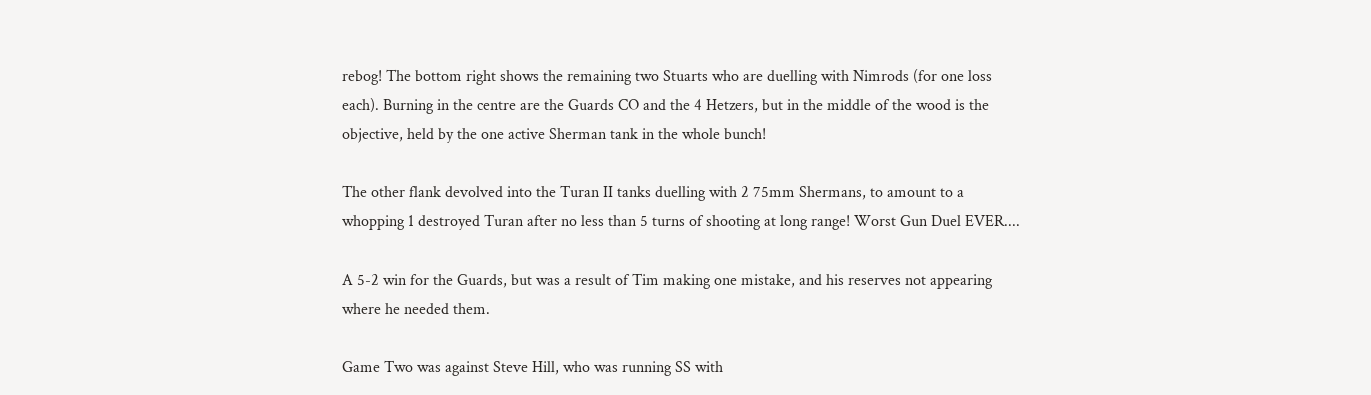rebog! The bottom right shows the remaining two Stuarts who are duelling with Nimrods (for one loss each). Burning in the centre are the Guards CO and the 4 Hetzers, but in the middle of the wood is the objective, held by the one active Sherman tank in the whole bunch!

The other flank devolved into the Turan II tanks duelling with 2 75mm Shermans, to amount to a whopping 1 destroyed Turan after no less than 5 turns of shooting at long range! Worst Gun Duel EVER....

A 5-2 win for the Guards, but was a result of Tim making one mistake, and his reserves not appearing where he needed them.

Game Two was against Steve Hill, who was running SS with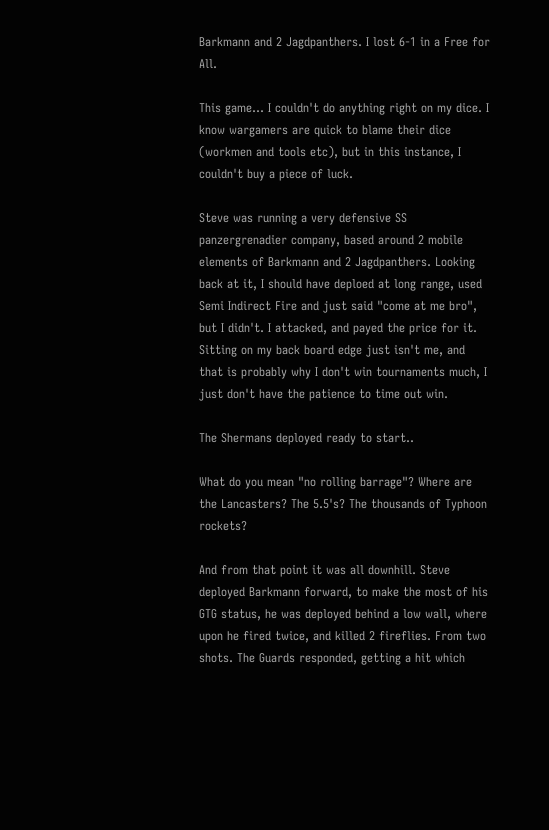Barkmann and 2 Jagdpanthers. I lost 6-1 in a Free for All.

This game... I couldn't do anything right on my dice. I know wargamers are quick to blame their dice (workmen and tools etc), but in this instance, I couldn't buy a piece of luck.

Steve was running a very defensive SS panzergrenadier company, based around 2 mobile elements of Barkmann and 2 Jagdpanthers. Looking back at it, I should have deploed at long range, used Semi Indirect Fire and just said "come at me bro", but I didn't. I attacked, and payed the price for it. Sitting on my back board edge just isn't me, and that is probably why I don't win tournaments much, I just don't have the patience to time out win.

The Shermans deployed ready to start..

What do you mean "no rolling barrage"? Where are the Lancasters? The 5.5's? The thousands of Typhoon rockets?

And from that point it was all downhill. Steve deployed Barkmann forward, to make the most of his GTG status, he was deployed behind a low wall, where upon he fired twice, and killed 2 fireflies. From two shots. The Guards responded, getting a hit which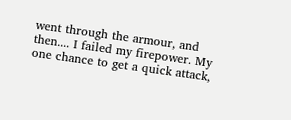went through the armour, and then.... I failed my firepower. My one chance to get a quick attack,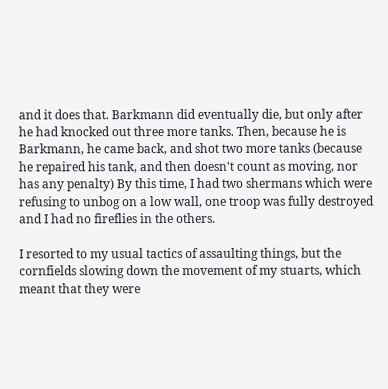and it does that. Barkmann did eventually die, but only after he had knocked out three more tanks. Then, because he is Barkmann, he came back, and shot two more tanks (because he repaired his tank, and then doesn't count as moving, nor has any penalty) By this time, I had two shermans which were refusing to unbog on a low wall, one troop was fully destroyed and I had no fireflies in the others.

I resorted to my usual tactics of assaulting things, but the cornfields slowing down the movement of my stuarts, which meant that they were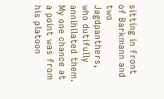sitting in front of Barkmann and two Jagdpanthers, who dutifully annihilated them. My one chance at a point was from his platoon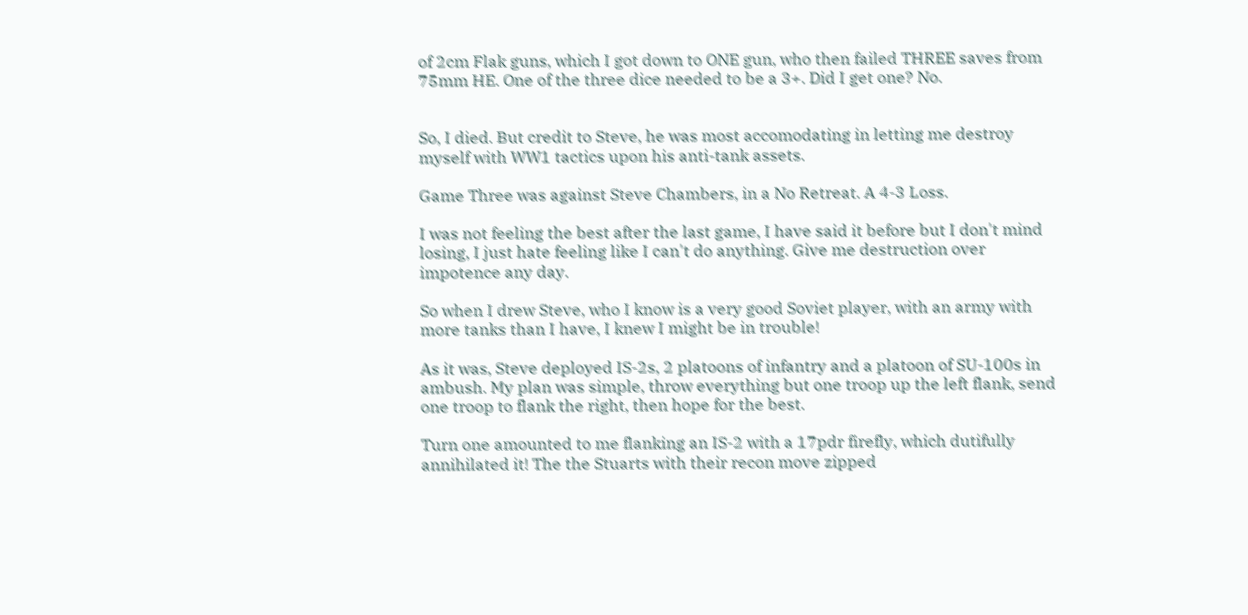of 2cm Flak guns, which I got down to ONE gun, who then failed THREE saves from 75mm HE. One of the three dice needed to be a 3+. Did I get one? No.


So, I died. But credit to Steve, he was most accomodating in letting me destroy myself with WW1 tactics upon his anti-tank assets.

Game Three was against Steve Chambers, in a No Retreat. A 4-3 Loss.

I was not feeling the best after the last game, I have said it before but I don't mind losing, I just hate feeling like I can't do anything. Give me destruction over impotence any day.

So when I drew Steve, who I know is a very good Soviet player, with an army with more tanks than I have, I knew I might be in trouble!

As it was, Steve deployed IS-2s, 2 platoons of infantry and a platoon of SU-100s in ambush. My plan was simple, throw everything but one troop up the left flank, send one troop to flank the right, then hope for the best.

Turn one amounted to me flanking an IS-2 with a 17pdr firefly, which dutifully annihilated it! The the Stuarts with their recon move zipped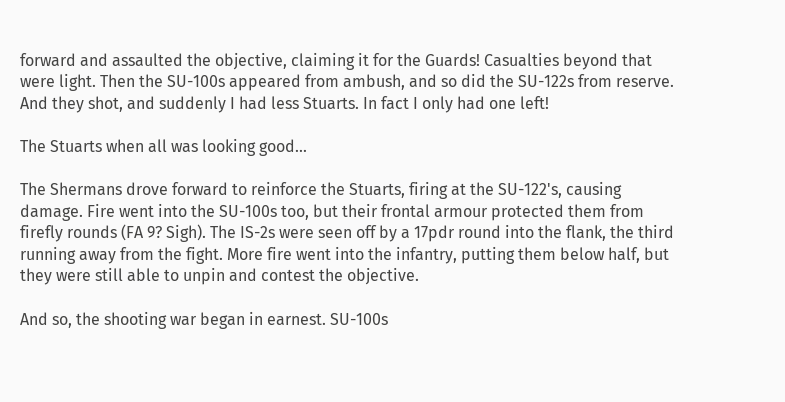forward and assaulted the objective, claiming it for the Guards! Casualties beyond that were light. Then the SU-100s appeared from ambush, and so did the SU-122s from reserve. And they shot, and suddenly I had less Stuarts. In fact I only had one left!

The Stuarts when all was looking good...

The Shermans drove forward to reinforce the Stuarts, firing at the SU-122's, causing damage. Fire went into the SU-100s too, but their frontal armour protected them from firefly rounds (FA 9? Sigh). The IS-2s were seen off by a 17pdr round into the flank, the third running away from the fight. More fire went into the infantry, putting them below half, but they were still able to unpin and contest the objective.

And so, the shooting war began in earnest. SU-100s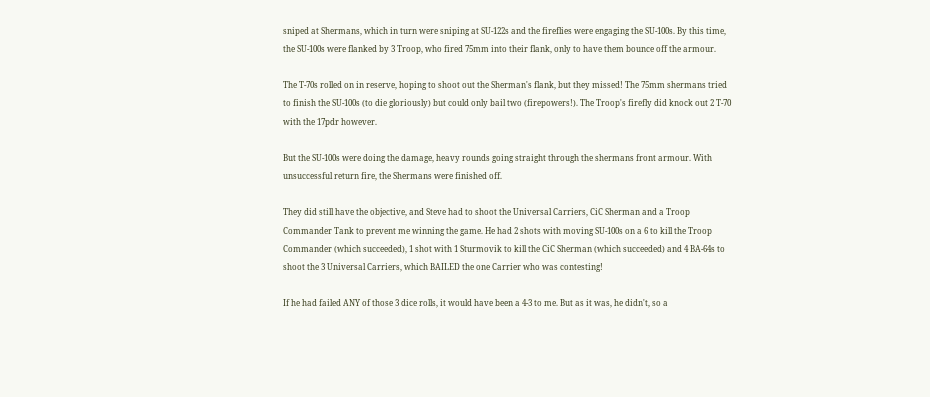sniped at Shermans, which in turn were sniping at SU-122s and the fireflies were engaging the SU-100s. By this time, the SU-100s were flanked by 3 Troop, who fired 75mm into their flank, only to have them bounce off the armour.

The T-70s rolled on in reserve, hoping to shoot out the Sherman's flank, but they missed! The 75mm shermans tried to finish the SU-100s (to die gloriously) but could only bail two (firepowers!). The Troop's firefly did knock out 2 T-70 with the 17pdr however.

But the SU-100s were doing the damage, heavy rounds going straight through the shermans front armour. With unsuccessful return fire, the Shermans were finished off.

They did still have the objective, and Steve had to shoot the Universal Carriers, CiC Sherman and a Troop Commander Tank to prevent me winning the game. He had 2 shots with moving SU-100s on a 6 to kill the Troop Commander (which succeeded), 1 shot with 1 Sturmovik to kill the CiC Sherman (which succeeded) and 4 BA-64s to shoot the 3 Universal Carriers, which BAILED the one Carrier who was contesting!

If he had failed ANY of those 3 dice rolls, it would have been a 4-3 to me. But as it was, he didn't, so a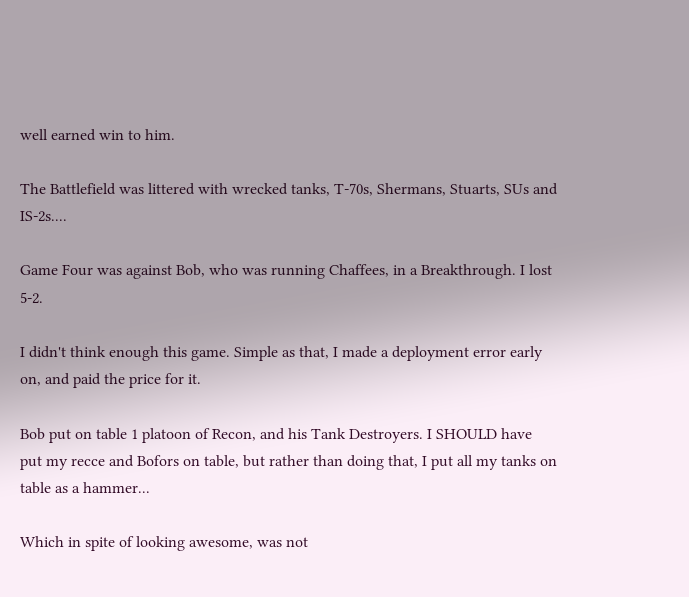well earned win to him.

The Battlefield was littered with wrecked tanks, T-70s, Shermans, Stuarts, SUs and IS-2s....

Game Four was against Bob, who was running Chaffees, in a Breakthrough. I lost 5-2.

I didn't think enough this game. Simple as that, I made a deployment error early on, and paid the price for it.

Bob put on table 1 platoon of Recon, and his Tank Destroyers. I SHOULD have put my recce and Bofors on table, but rather than doing that, I put all my tanks on table as a hammer...

Which in spite of looking awesome, was not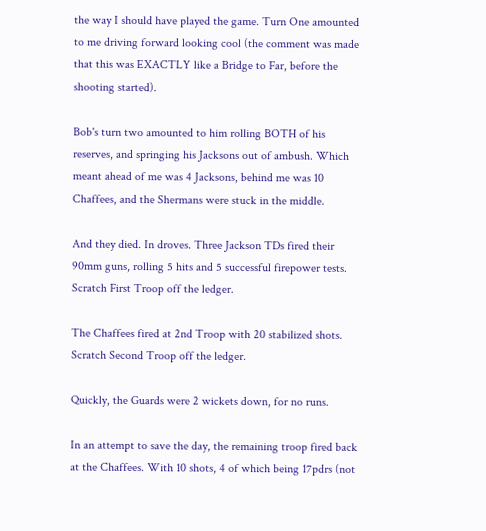the way I should have played the game. Turn One amounted to me driving forward looking cool (the comment was made that this was EXACTLY like a Bridge to Far, before the shooting started).

Bob's turn two amounted to him rolling BOTH of his reserves, and springing his Jacksons out of ambush. Which meant ahead of me was 4 Jacksons, behind me was 10 Chaffees, and the Shermans were stuck in the middle.

And they died. In droves. Three Jackson TDs fired their 90mm guns, rolling 5 hits and 5 successful firepower tests. Scratch First Troop off the ledger.

The Chaffees fired at 2nd Troop with 20 stabilized shots. Scratch Second Troop off the ledger.

Quickly, the Guards were 2 wickets down, for no runs.

In an attempt to save the day, the remaining troop fired back at the Chaffees. With 10 shots, 4 of which being 17pdrs (not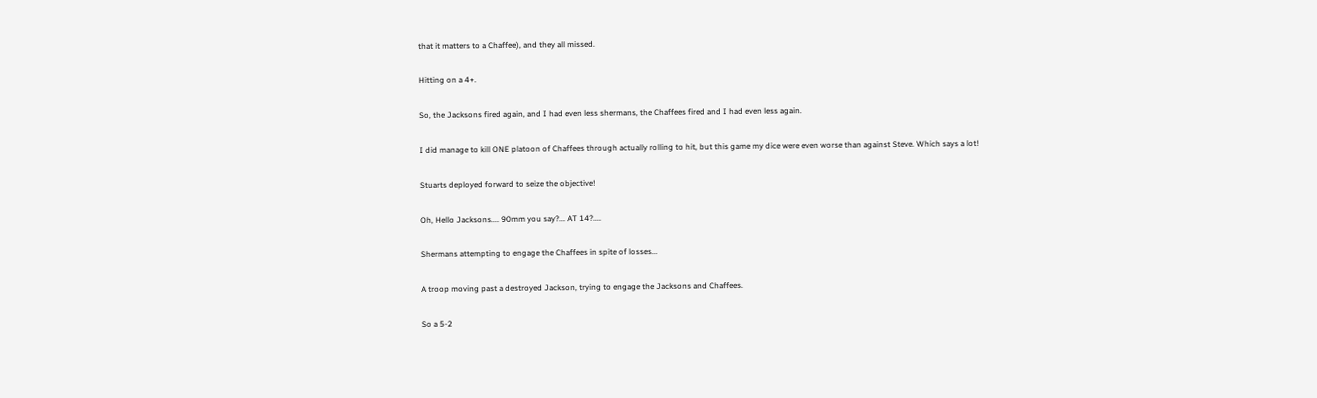that it matters to a Chaffee), and they all missed.

Hitting on a 4+.

So, the Jacksons fired again, and I had even less shermans, the Chaffees fired and I had even less again.

I did manage to kill ONE platoon of Chaffees through actually rolling to hit, but this game my dice were even worse than against Steve. Which says a lot!

Stuarts deployed forward to seize the objective!

Oh, Hello Jacksons.... 90mm you say?... AT 14?....

Shermans attempting to engage the Chaffees in spite of losses...

A troop moving past a destroyed Jackson, trying to engage the Jacksons and Chaffees.

So a 5-2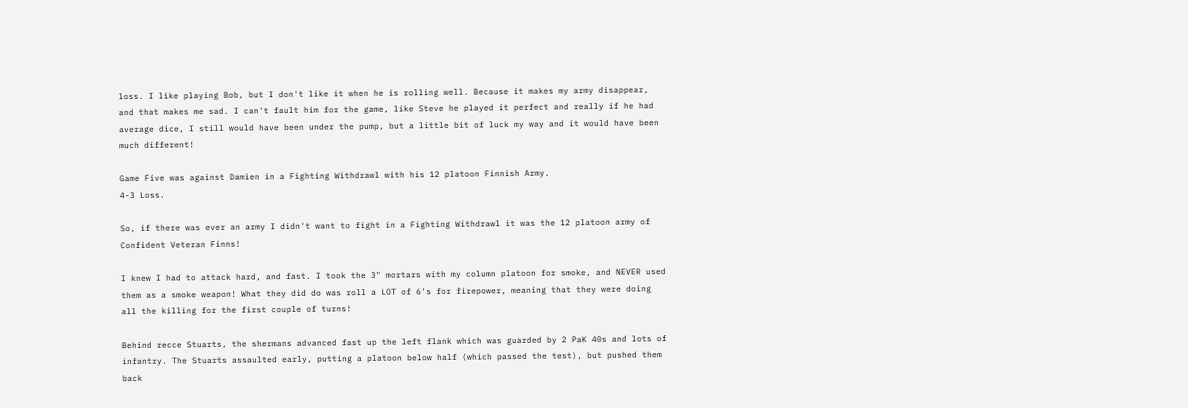loss. I like playing Bob, but I don't like it when he is rolling well. Because it makes my army disappear, and that makes me sad. I can't fault him for the game, like Steve he played it perfect and really if he had average dice, I still would have been under the pump, but a little bit of luck my way and it would have been much different!

Game Five was against Damien in a Fighting Withdrawl with his 12 platoon Finnish Army.
4-3 Loss.

So, if there was ever an army I didn't want to fight in a Fighting Withdrawl it was the 12 platoon army of Confident Veteran Finns!

I knew I had to attack hard, and fast. I took the 3" mortars with my column platoon for smoke, and NEVER used them as a smoke weapon! What they did do was roll a LOT of 6's for firepower, meaning that they were doing all the killing for the first couple of turns!

Behind recce Stuarts, the shermans advanced fast up the left flank which was guarded by 2 PaK 40s and lots of infantry. The Stuarts assaulted early, putting a platoon below half (which passed the test), but pushed them back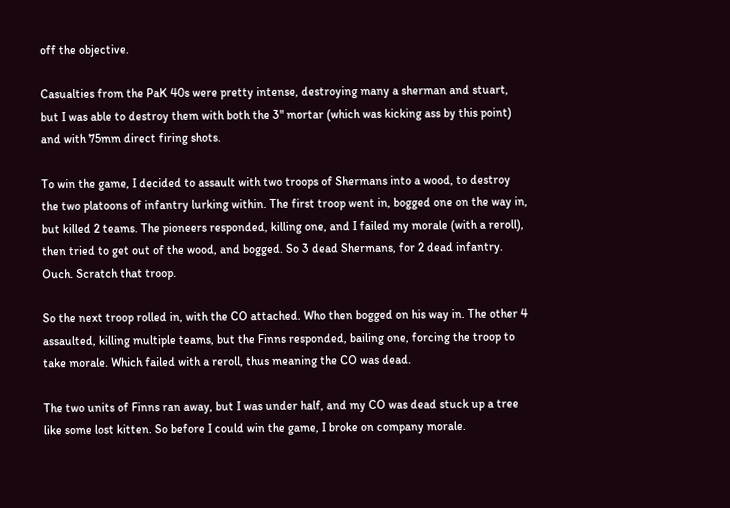off the objective.

Casualties from the PaK 40s were pretty intense, destroying many a sherman and stuart, but I was able to destroy them with both the 3" mortar (which was kicking ass by this point) and with 75mm direct firing shots.

To win the game, I decided to assault with two troops of Shermans into a wood, to destroy the two platoons of infantry lurking within. The first troop went in, bogged one on the way in, but killed 2 teams. The pioneers responded, killing one, and I failed my morale (with a reroll), then tried to get out of the wood, and bogged. So 3 dead Shermans, for 2 dead infantry. Ouch. Scratch that troop.

So the next troop rolled in, with the CO attached. Who then bogged on his way in. The other 4 assaulted, killing multiple teams, but the Finns responded, bailing one, forcing the troop to take morale. Which failed with a reroll, thus meaning the CO was dead.

The two units of Finns ran away, but I was under half, and my CO was dead stuck up a tree like some lost kitten. So before I could win the game, I broke on company morale.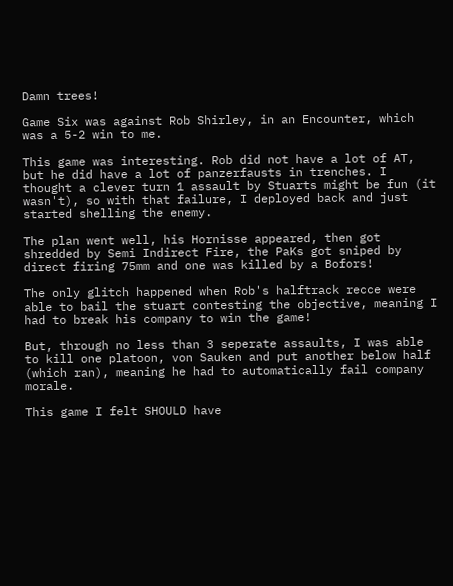Damn trees!

Game Six was against Rob Shirley, in an Encounter, which was a 5-2 win to me.

This game was interesting. Rob did not have a lot of AT, but he did have a lot of panzerfausts in trenches. I thought a clever turn 1 assault by Stuarts might be fun (it wasn't), so with that failure, I deployed back and just started shelling the enemy.

The plan went well, his Hornisse appeared, then got shredded by Semi Indirect Fire, the PaKs got sniped by direct firing 75mm and one was killed by a Bofors!

The only glitch happened when Rob's halftrack recce were able to bail the stuart contesting the objective, meaning I had to break his company to win the game!

But, through no less than 3 seperate assaults, I was able to kill one platoon, von Sauken and put another below half (which ran), meaning he had to automatically fail company morale.

This game I felt SHOULD have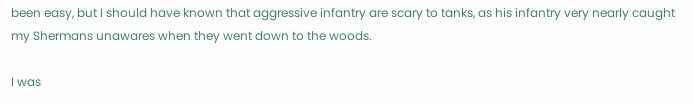been easy, but I should have known that aggressive infantry are scary to tanks, as his infantry very nearly caught my Shermans unawares when they went down to the woods.

I was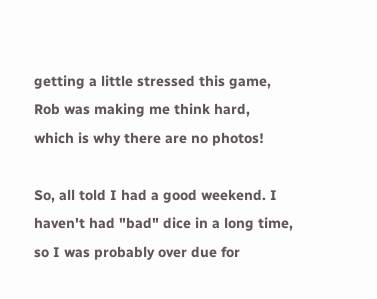getting a little stressed this game, Rob was making me think hard, which is why there are no photos!

So, all told I had a good weekend. I haven't had "bad" dice in a long time, so I was probably over due for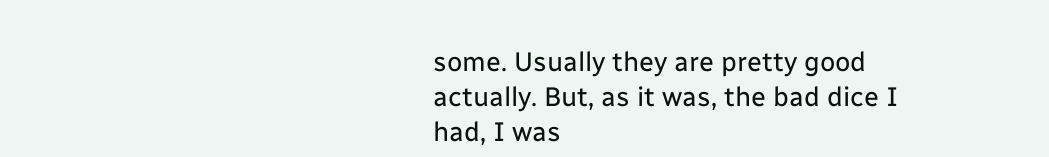some. Usually they are pretty good actually. But, as it was, the bad dice I had, I was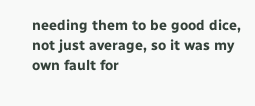needing them to be good dice, not just average, so it was my own fault for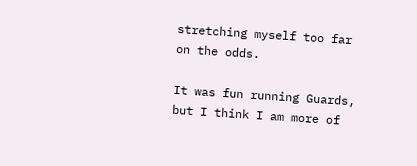stretching myself too far on the odds.

It was fun running Guards, but I think I am more of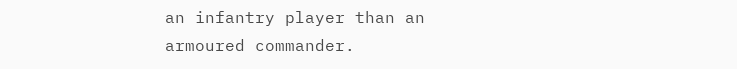an infantry player than an armoured commander.